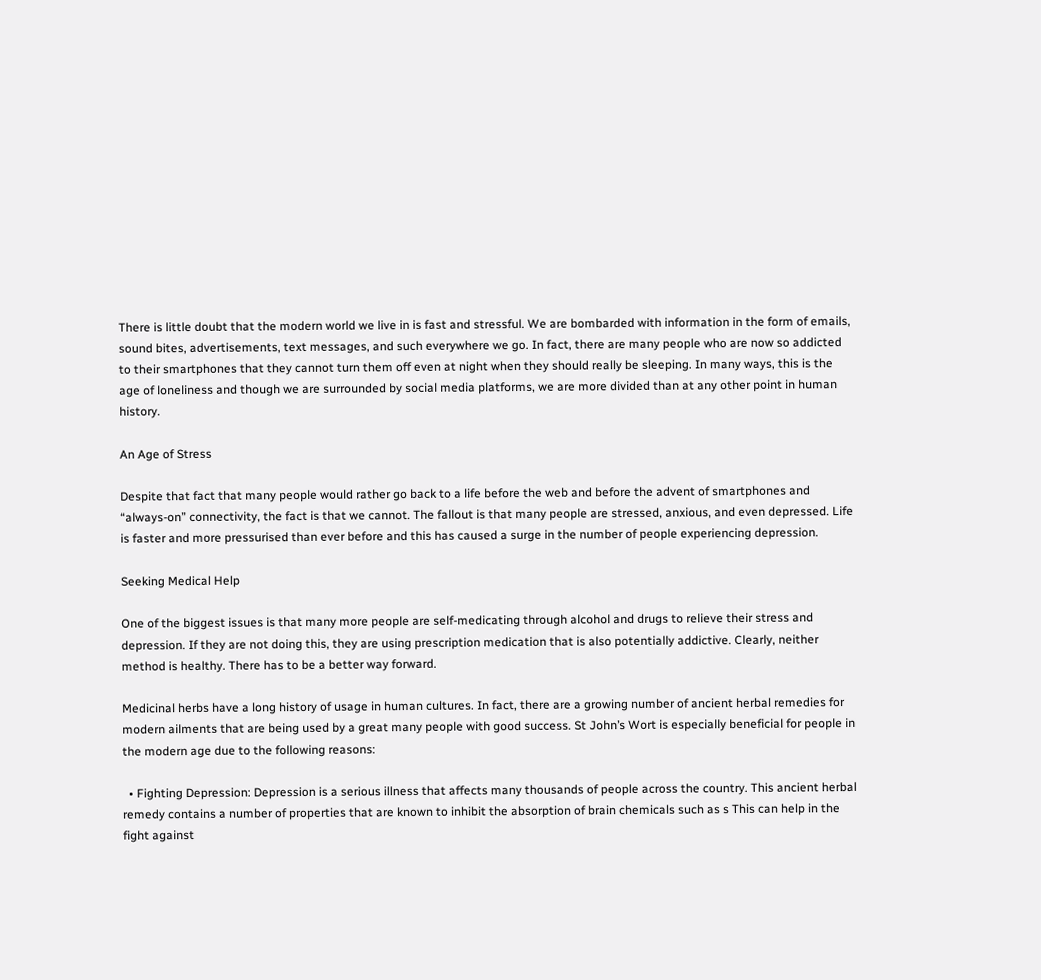There is little doubt that the modern world we live in is fast and stressful. We are bombarded with information in the form of emails, sound bites, advertisements, text messages, and such everywhere we go. In fact, there are many people who are now so addicted to their smartphones that they cannot turn them off even at night when they should really be sleeping. In many ways, this is the age of loneliness and though we are surrounded by social media platforms, we are more divided than at any other point in human history.

An Age of Stress

Despite that fact that many people would rather go back to a life before the web and before the advent of smartphones and “always-on” connectivity, the fact is that we cannot. The fallout is that many people are stressed, anxious, and even depressed. Life is faster and more pressurised than ever before and this has caused a surge in the number of people experiencing depression.

Seeking Medical Help

One of the biggest issues is that many more people are self-medicating through alcohol and drugs to relieve their stress and depression. If they are not doing this, they are using prescription medication that is also potentially addictive. Clearly, neither method is healthy. There has to be a better way forward.

Medicinal herbs have a long history of usage in human cultures. In fact, there are a growing number of ancient herbal remedies for modern ailments that are being used by a great many people with good success. St John’s Wort is especially beneficial for people in the modern age due to the following reasons:

  • Fighting Depression: Depression is a serious illness that affects many thousands of people across the country. This ancient herbal remedy contains a number of properties that are known to inhibit the absorption of brain chemicals such as s This can help in the fight against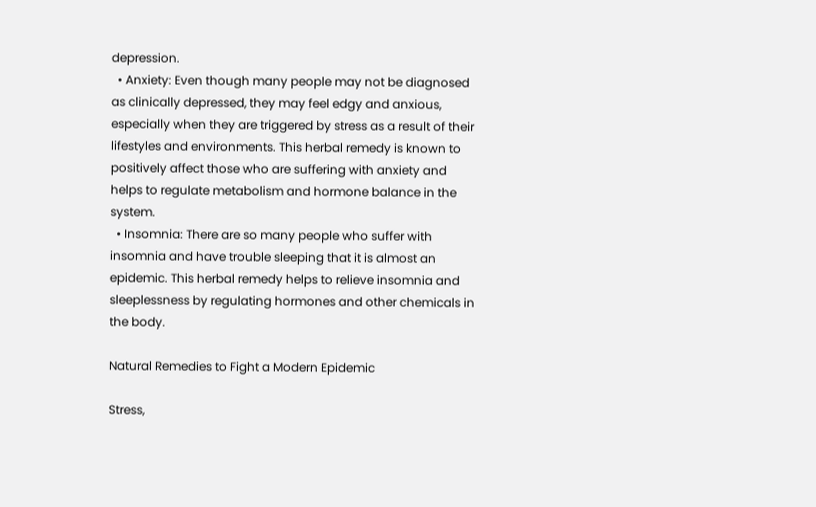depression.
  • Anxiety: Even though many people may not be diagnosed as clinically depressed, they may feel edgy and anxious, especially when they are triggered by stress as a result of their lifestyles and environments. This herbal remedy is known to positively affect those who are suffering with anxiety and helps to regulate metabolism and hormone balance in the system.
  • Insomnia: There are so many people who suffer with insomnia and have trouble sleeping that it is almost an epidemic. This herbal remedy helps to relieve insomnia and sleeplessness by regulating hormones and other chemicals in the body.

Natural Remedies to Fight a Modern Epidemic

Stress,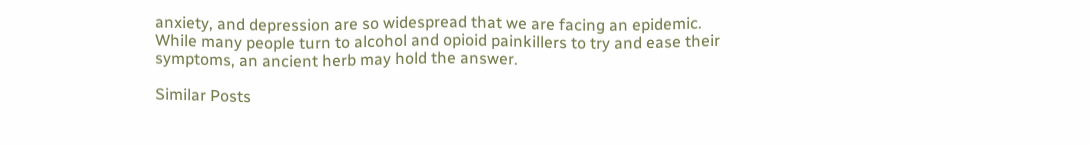anxiety, and depression are so widespread that we are facing an epidemic. While many people turn to alcohol and opioid painkillers to try and ease their symptoms, an ancient herb may hold the answer.

Similar Posts